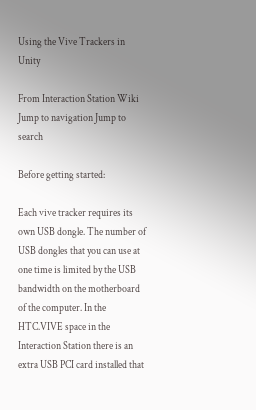Using the Vive Trackers in Unity

From Interaction Station Wiki
Jump to navigation Jump to search

Before getting started:

Each vive tracker requires its own USB dongle. The number of USB dongles that you can use at one time is limited by the USB bandwidth on the motherboard of the computer. In the HTC.VIVE space in the Interaction Station there is an extra USB PCI card installed that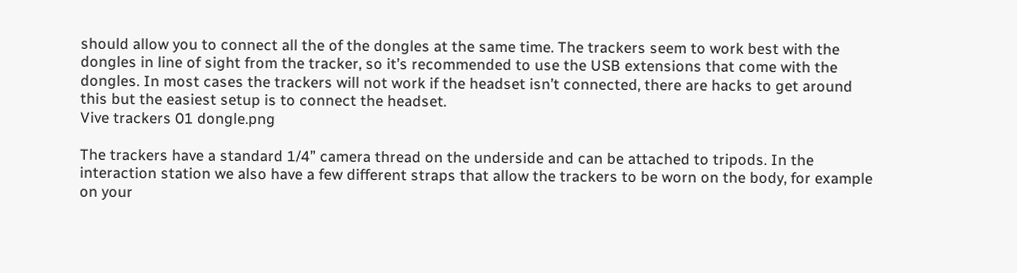should allow you to connect all the of the dongles at the same time. The trackers seem to work best with the dongles in line of sight from the tracker, so it’s recommended to use the USB extensions that come with the dongles. In most cases the trackers will not work if the headset isn’t connected, there are hacks to get around this but the easiest setup is to connect the headset.
Vive trackers 01 dongle.png

The trackers have a standard 1/4” camera thread on the underside and can be attached to tripods. In the interaction station we also have a few different straps that allow the trackers to be worn on the body, for example on your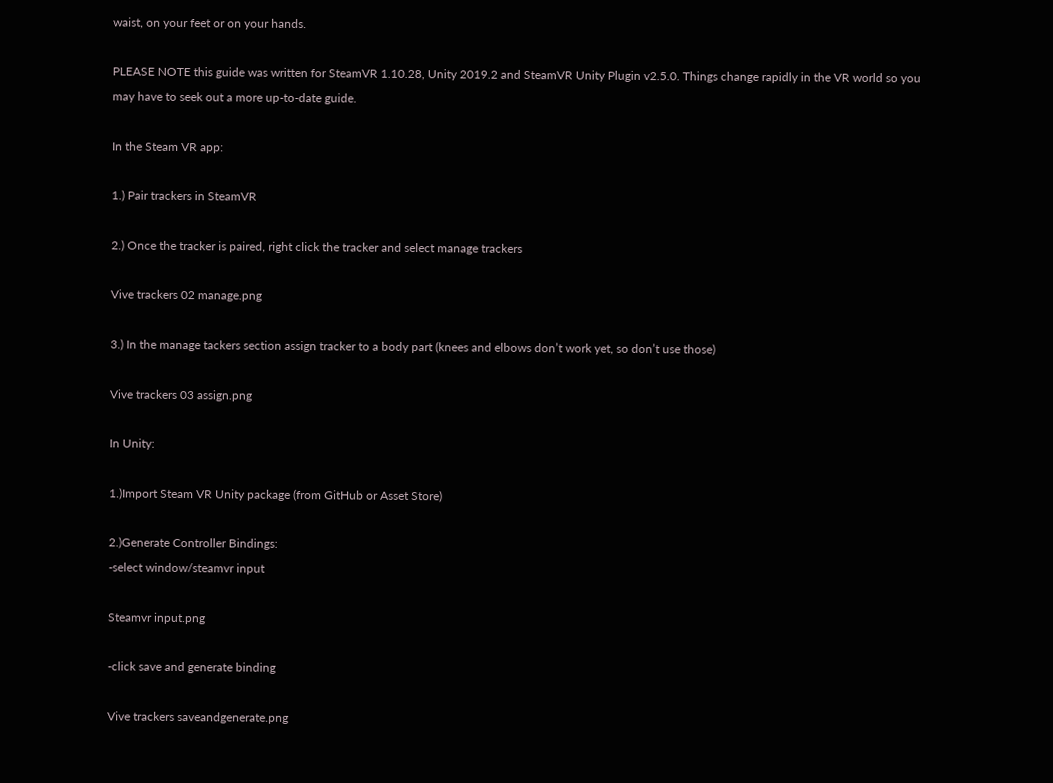waist, on your feet or on your hands.

PLEASE NOTE this guide was written for SteamVR 1.10.28, Unity 2019.2 and SteamVR Unity Plugin v2.5.0. Things change rapidly in the VR world so you may have to seek out a more up-to-date guide.

In the Steam VR app:

1.) Pair trackers in SteamVR

2.) Once the tracker is paired, right click the tracker and select manage trackers

Vive trackers 02 manage.png

3.) In the manage tackers section assign tracker to a body part (knees and elbows don’t work yet, so don’t use those)

Vive trackers 03 assign.png

In Unity:

1.)Import Steam VR Unity package (from GitHub or Asset Store)

2.)Generate Controller Bindings:
-select window/steamvr input

Steamvr input.png

-click save and generate binding

Vive trackers saveandgenerate.png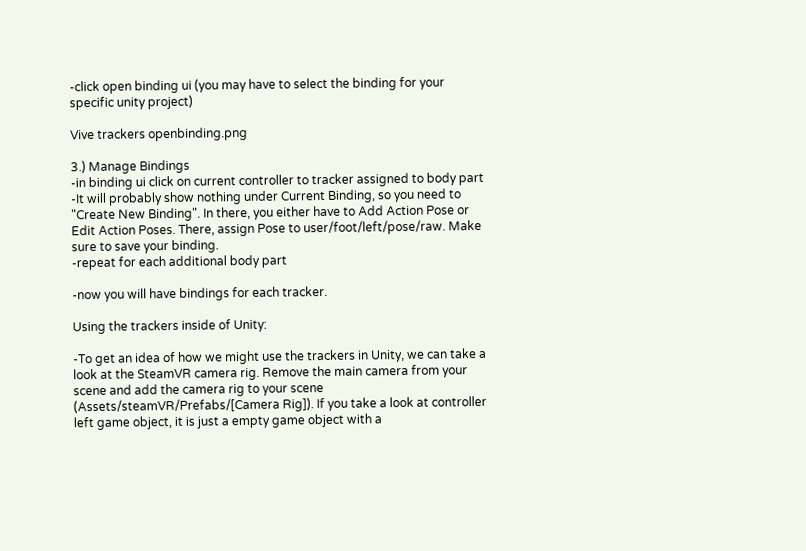-click open binding ui (you may have to select the binding for your specific unity project)

Vive trackers openbinding.png

3.) Manage Bindings
-in binding ui click on current controller to tracker assigned to body part
-It will probably show nothing under Current Binding, so you need to "Create New Binding". In there, you either have to Add Action Pose or Edit Action Poses. There, assign Pose to user/foot/left/pose/raw. Make sure to save your binding.
-repeat for each additional body part

-now you will have bindings for each tracker.

Using the trackers inside of Unity:

-To get an idea of how we might use the trackers in Unity, we can take a look at the SteamVR camera rig. Remove the main camera from your scene and add the camera rig to your scene (Assets/steamVR/Prefabs/[Camera Rig]). If you take a look at controller left game object, it is just a empty game object with a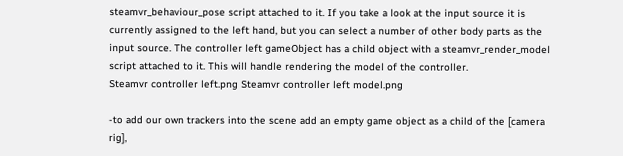steamvr_behaviour_pose script attached to it. If you take a look at the input source it is currently assigned to the left hand, but you can select a number of other body parts as the input source. The controller left gameObject has a child object with a steamvr_render_model script attached to it. This will handle rendering the model of the controller.
Steamvr controller left.png Steamvr controller left model.png

-to add our own trackers into the scene add an empty game object as a child of the [camera rig],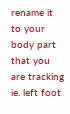rename it to your body part that you are tracking ie. left foot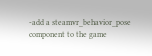-add a steamvr_behavior_pose component to the game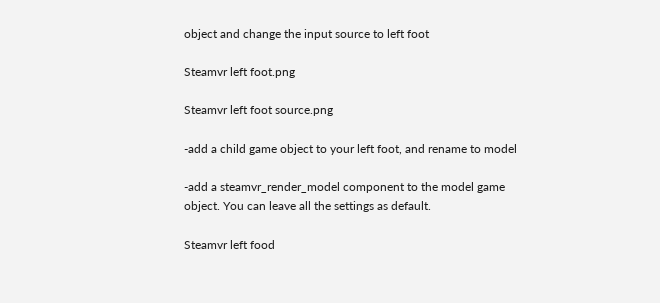object and change the input source to left foot

Steamvr left foot.png

Steamvr left foot source.png

-add a child game object to your left foot, and rename to model

-add a steamvr_render_model component to the model game object. You can leave all the settings as default.

Steamvr left food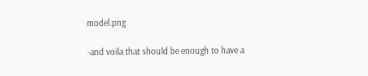model.png

-and voila that should be enough to have a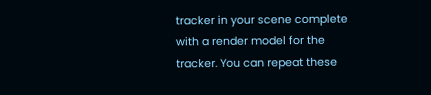tracker in your scene complete with a render model for the tracker. You can repeat these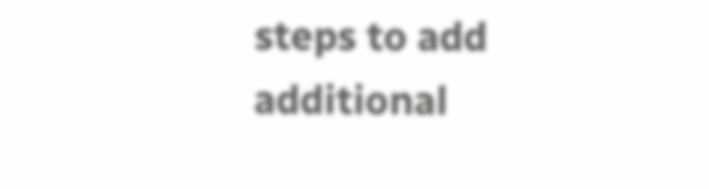steps to add additional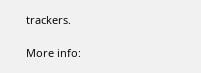trackers.

More info: